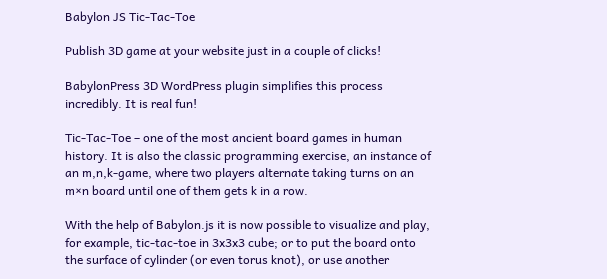Babylon JS Tic-Tac-Toe

Publish 3D game at your website just in a couple of clicks!

BabylonPress 3D WordPress plugin simplifies this process incredibly. It is real fun!

Tic-Tac-Toe – one of the most ancient board games in human history. It is also the classic programming exercise, an instance of an m,n,k-game, where two players alternate taking turns on an m×n board until one of them gets k in a row.

With the help of Babylon.js it is now possible to visualize and play, for example, tic-tac-toe in 3x3x3 cube; or to put the board onto the surface of cylinder (or even torus knot), or use another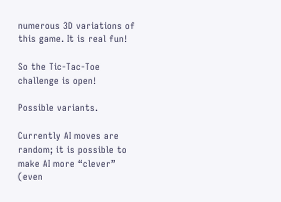numerous 3D variations of this game. It is real fun!

So the Tic-Tac-Toe challenge is open!

Possible variants.

Currently AI moves are random; it is possible to make AI more “clever” (even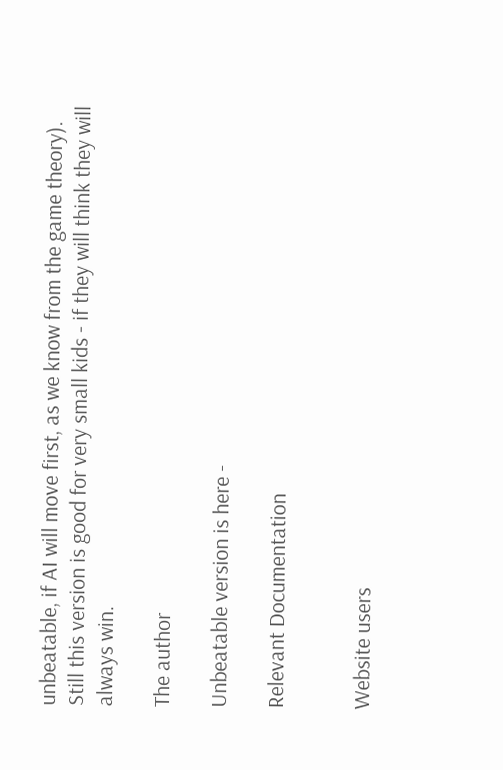unbeatable, if AI will move first, as we know from the game theory). Still this version is good for very small kids - if they will think they will always win.

The author

Unbeatable version is here -

Relevant Documentation


Website users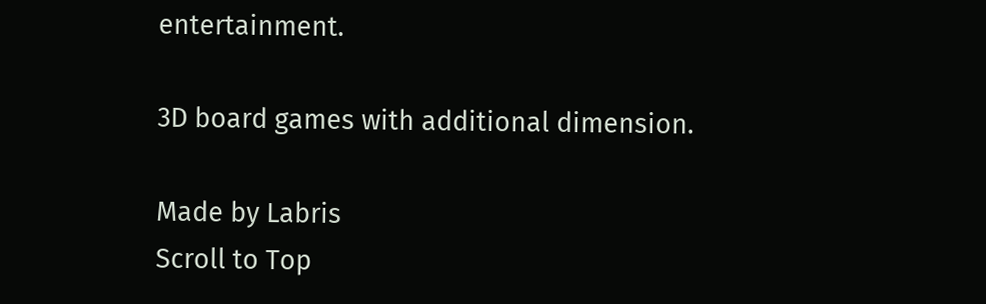entertainment.

3D board games with additional dimension.

Made by Labris
Scroll to Top